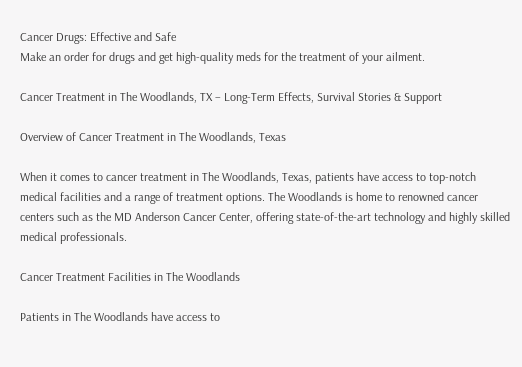Cancer Drugs: Effective and Safe
Make an order for drugs and get high-quality meds for the treatment of your ailment.

Cancer Treatment in The Woodlands, TX – Long-Term Effects, Survival Stories & Support

Overview of Cancer Treatment in The Woodlands, Texas

When it comes to cancer treatment in The Woodlands, Texas, patients have access to top-notch medical facilities and a range of treatment options. The Woodlands is home to renowned cancer centers such as the MD Anderson Cancer Center, offering state-of-the-art technology and highly skilled medical professionals.

Cancer Treatment Facilities in The Woodlands

Patients in The Woodlands have access to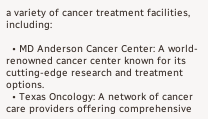a variety of cancer treatment facilities, including:

  • MD Anderson Cancer Center: A world-renowned cancer center known for its cutting-edge research and treatment options.
  • Texas Oncology: A network of cancer care providers offering comprehensive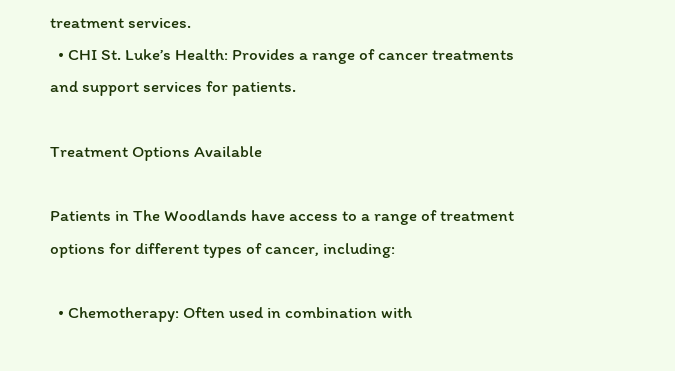treatment services.
  • CHI St. Luke’s Health: Provides a range of cancer treatments and support services for patients.

Treatment Options Available

Patients in The Woodlands have access to a range of treatment options for different types of cancer, including:

  • Chemotherapy: Often used in combination with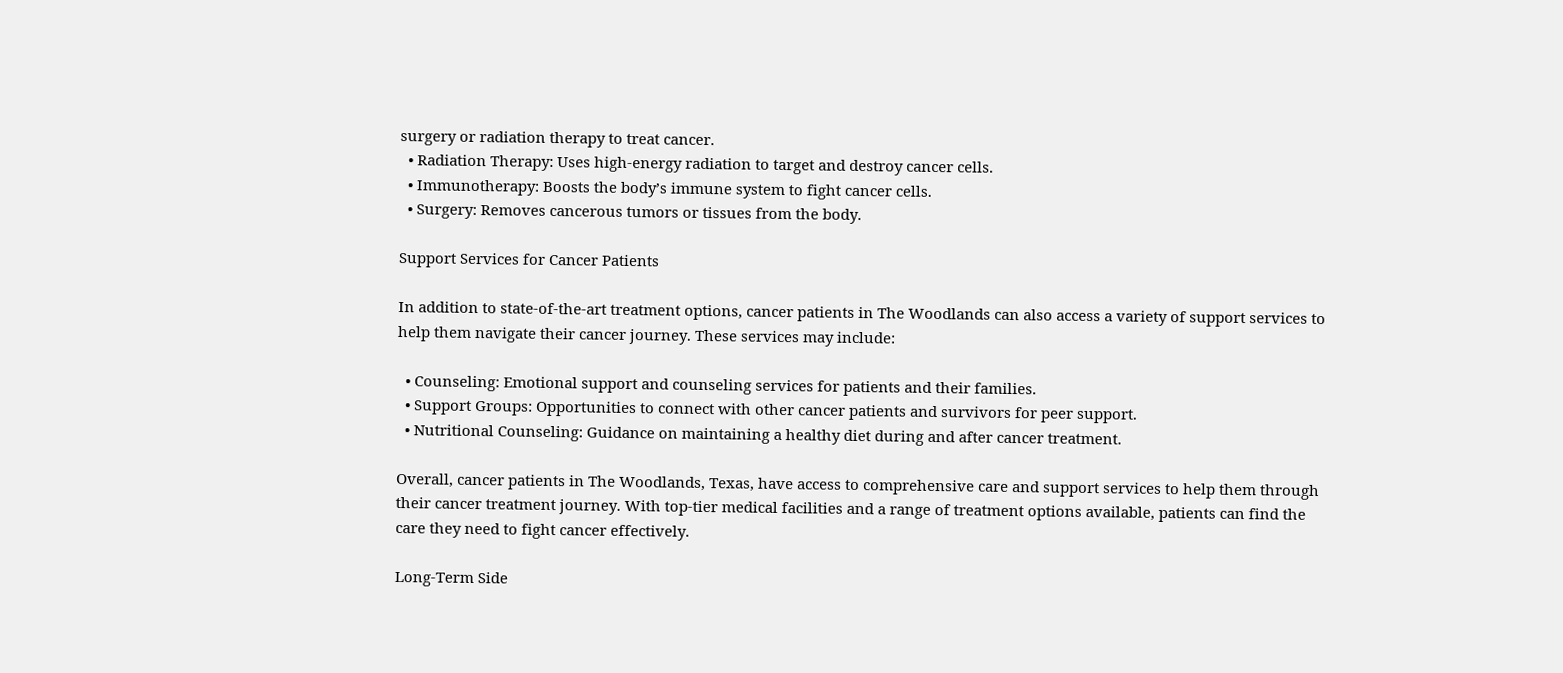surgery or radiation therapy to treat cancer.
  • Radiation Therapy: Uses high-energy radiation to target and destroy cancer cells.
  • Immunotherapy: Boosts the body’s immune system to fight cancer cells.
  • Surgery: Removes cancerous tumors or tissues from the body.

Support Services for Cancer Patients

In addition to state-of-the-art treatment options, cancer patients in The Woodlands can also access a variety of support services to help them navigate their cancer journey. These services may include:

  • Counseling: Emotional support and counseling services for patients and their families.
  • Support Groups: Opportunities to connect with other cancer patients and survivors for peer support.
  • Nutritional Counseling: Guidance on maintaining a healthy diet during and after cancer treatment.

Overall, cancer patients in The Woodlands, Texas, have access to comprehensive care and support services to help them through their cancer treatment journey. With top-tier medical facilities and a range of treatment options available, patients can find the care they need to fight cancer effectively.

Long-Term Side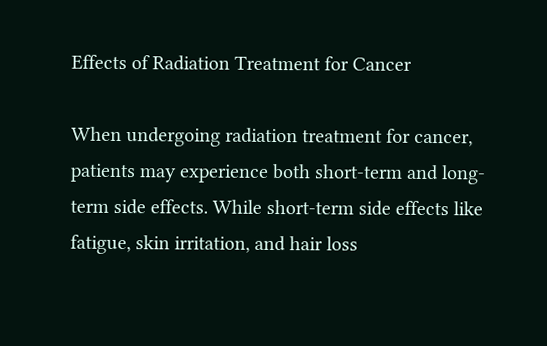Effects of Radiation Treatment for Cancer

When undergoing radiation treatment for cancer, patients may experience both short-term and long-term side effects. While short-term side effects like fatigue, skin irritation, and hair loss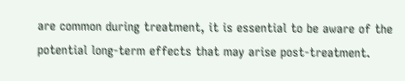are common during treatment, it is essential to be aware of the potential long-term effects that may arise post-treatment.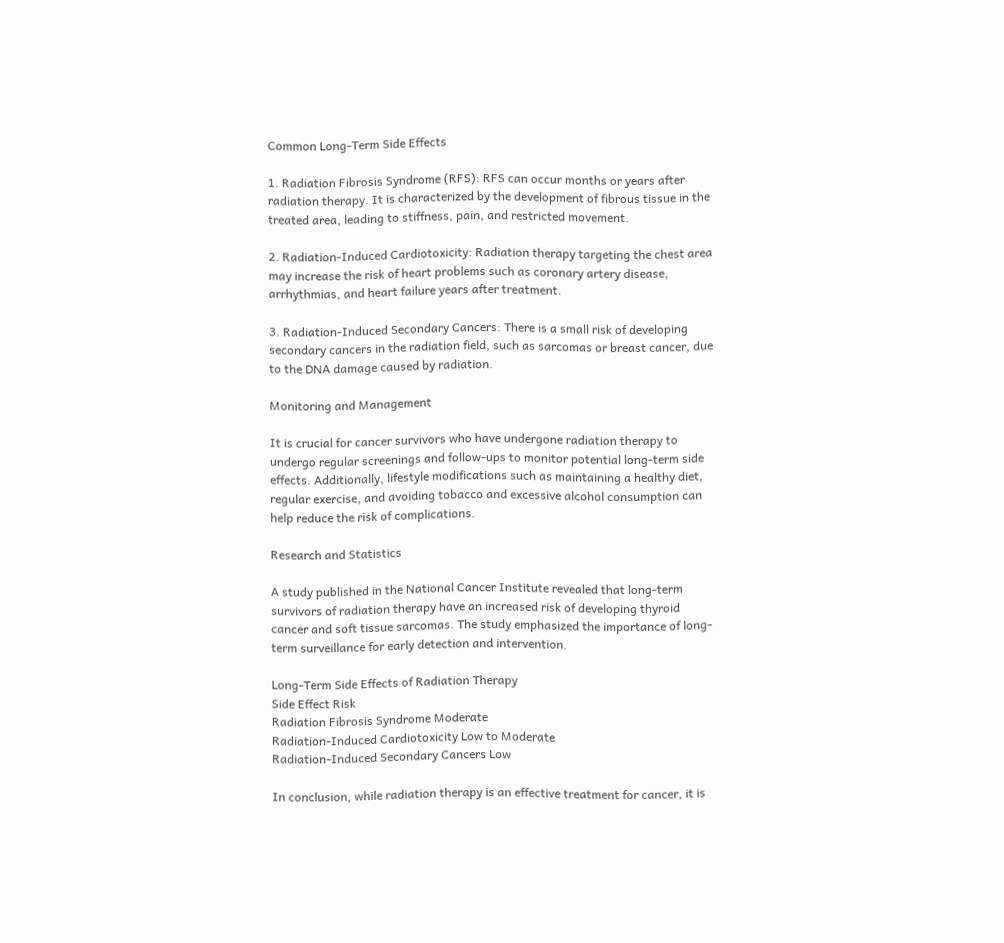Common Long-Term Side Effects

1. Radiation Fibrosis Syndrome (RFS): RFS can occur months or years after radiation therapy. It is characterized by the development of fibrous tissue in the treated area, leading to stiffness, pain, and restricted movement.

2. Radiation-Induced Cardiotoxicity: Radiation therapy targeting the chest area may increase the risk of heart problems such as coronary artery disease, arrhythmias, and heart failure years after treatment.

3. Radiation-Induced Secondary Cancers: There is a small risk of developing secondary cancers in the radiation field, such as sarcomas or breast cancer, due to the DNA damage caused by radiation.

Monitoring and Management

It is crucial for cancer survivors who have undergone radiation therapy to undergo regular screenings and follow-ups to monitor potential long-term side effects. Additionally, lifestyle modifications such as maintaining a healthy diet, regular exercise, and avoiding tobacco and excessive alcohol consumption can help reduce the risk of complications.

Research and Statistics

A study published in the National Cancer Institute revealed that long-term survivors of radiation therapy have an increased risk of developing thyroid cancer and soft tissue sarcomas. The study emphasized the importance of long-term surveillance for early detection and intervention.

Long-Term Side Effects of Radiation Therapy
Side Effect Risk
Radiation Fibrosis Syndrome Moderate
Radiation-Induced Cardiotoxicity Low to Moderate
Radiation-Induced Secondary Cancers Low

In conclusion, while radiation therapy is an effective treatment for cancer, it is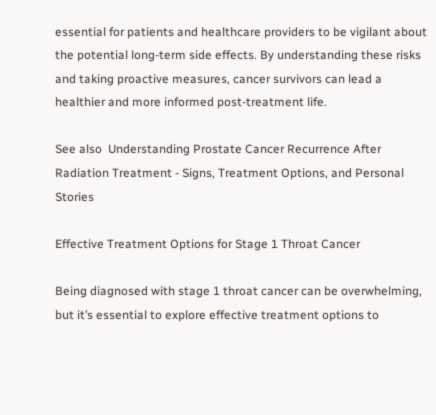essential for patients and healthcare providers to be vigilant about the potential long-term side effects. By understanding these risks and taking proactive measures, cancer survivors can lead a healthier and more informed post-treatment life.

See also  Understanding Prostate Cancer Recurrence After Radiation Treatment - Signs, Treatment Options, and Personal Stories

Effective Treatment Options for Stage 1 Throat Cancer

Being diagnosed with stage 1 throat cancer can be overwhelming, but it’s essential to explore effective treatment options to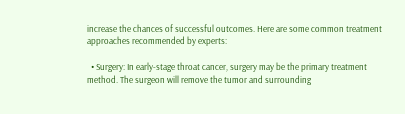increase the chances of successful outcomes. Here are some common treatment approaches recommended by experts:

  • Surgery: In early-stage throat cancer, surgery may be the primary treatment method. The surgeon will remove the tumor and surrounding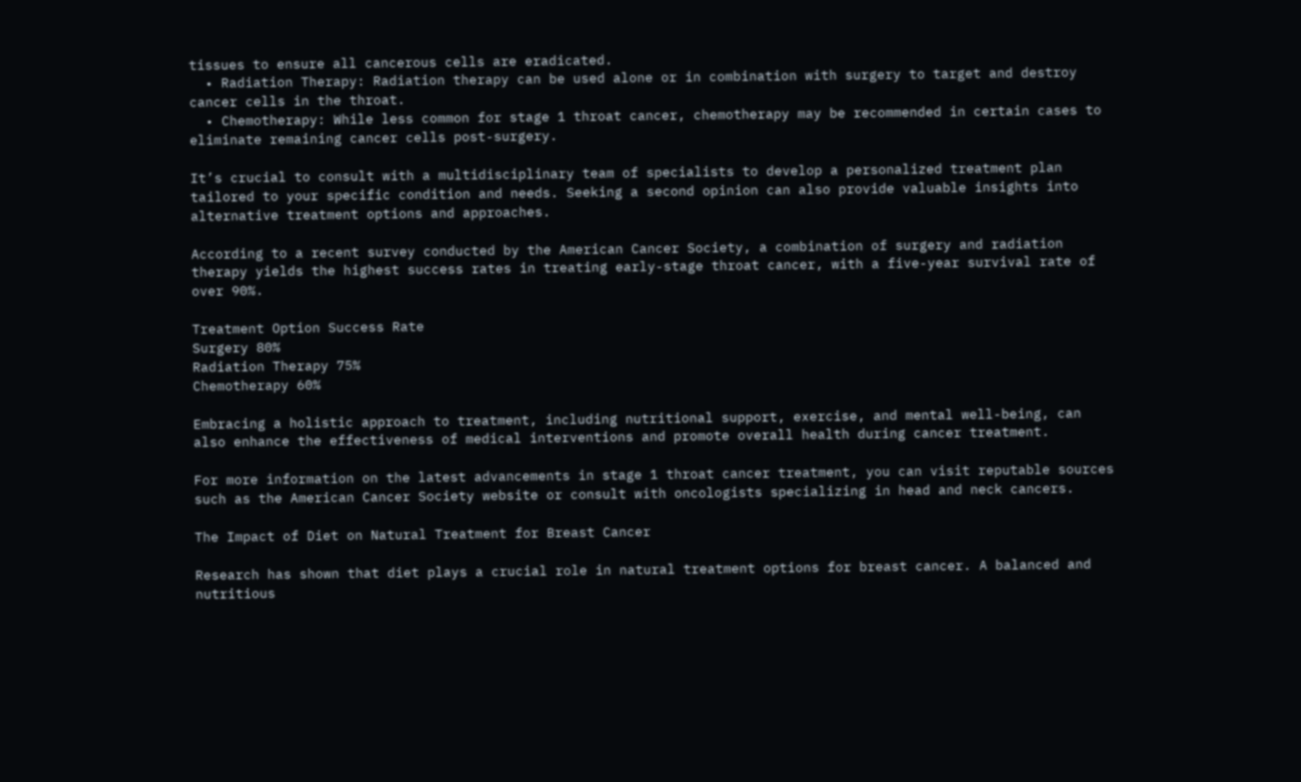tissues to ensure all cancerous cells are eradicated.
  • Radiation Therapy: Radiation therapy can be used alone or in combination with surgery to target and destroy cancer cells in the throat.
  • Chemotherapy: While less common for stage 1 throat cancer, chemotherapy may be recommended in certain cases to eliminate remaining cancer cells post-surgery.

It’s crucial to consult with a multidisciplinary team of specialists to develop a personalized treatment plan tailored to your specific condition and needs. Seeking a second opinion can also provide valuable insights into alternative treatment options and approaches.

According to a recent survey conducted by the American Cancer Society, a combination of surgery and radiation therapy yields the highest success rates in treating early-stage throat cancer, with a five-year survival rate of over 90%.

Treatment Option Success Rate
Surgery 80%
Radiation Therapy 75%
Chemotherapy 60%

Embracing a holistic approach to treatment, including nutritional support, exercise, and mental well-being, can also enhance the effectiveness of medical interventions and promote overall health during cancer treatment.

For more information on the latest advancements in stage 1 throat cancer treatment, you can visit reputable sources such as the American Cancer Society website or consult with oncologists specializing in head and neck cancers.

The Impact of Diet on Natural Treatment for Breast Cancer

Research has shown that diet plays a crucial role in natural treatment options for breast cancer. A balanced and nutritious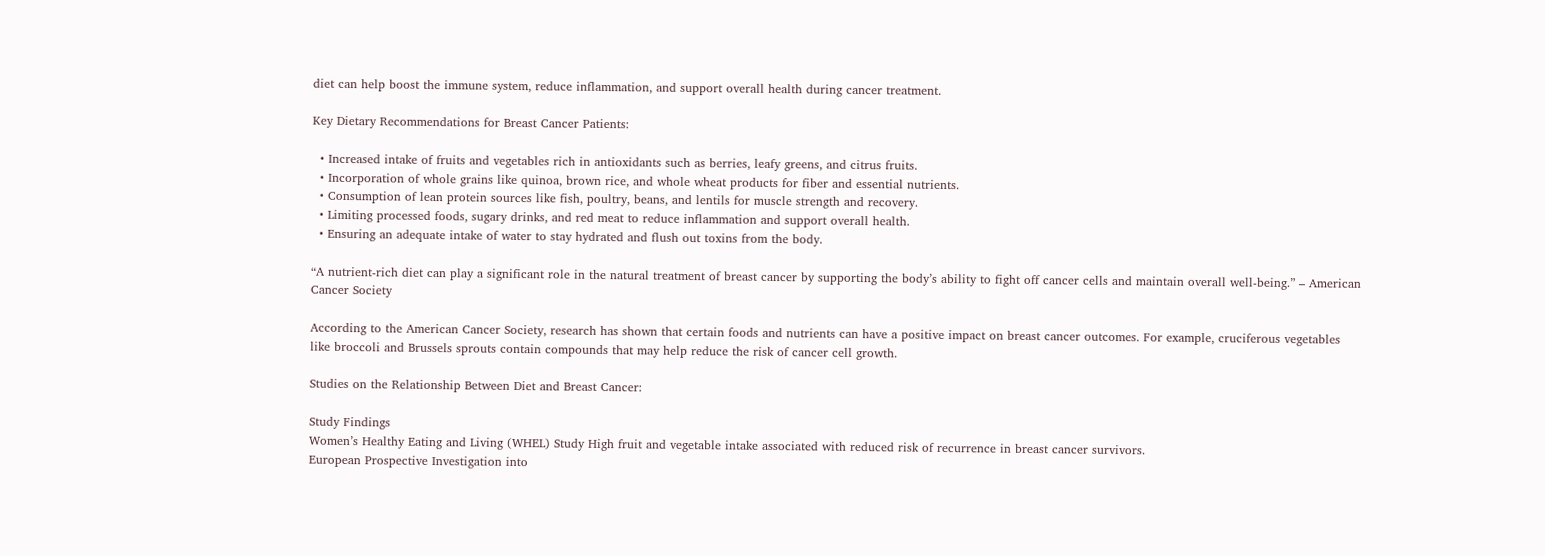diet can help boost the immune system, reduce inflammation, and support overall health during cancer treatment.

Key Dietary Recommendations for Breast Cancer Patients:

  • Increased intake of fruits and vegetables rich in antioxidants such as berries, leafy greens, and citrus fruits.
  • Incorporation of whole grains like quinoa, brown rice, and whole wheat products for fiber and essential nutrients.
  • Consumption of lean protein sources like fish, poultry, beans, and lentils for muscle strength and recovery.
  • Limiting processed foods, sugary drinks, and red meat to reduce inflammation and support overall health.
  • Ensuring an adequate intake of water to stay hydrated and flush out toxins from the body.

“A nutrient-rich diet can play a significant role in the natural treatment of breast cancer by supporting the body’s ability to fight off cancer cells and maintain overall well-being.” – American Cancer Society

According to the American Cancer Society, research has shown that certain foods and nutrients can have a positive impact on breast cancer outcomes. For example, cruciferous vegetables like broccoli and Brussels sprouts contain compounds that may help reduce the risk of cancer cell growth.

Studies on the Relationship Between Diet and Breast Cancer:

Study Findings
Women’s Healthy Eating and Living (WHEL) Study High fruit and vegetable intake associated with reduced risk of recurrence in breast cancer survivors.
European Prospective Investigation into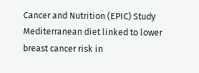Cancer and Nutrition (EPIC) Study Mediterranean diet linked to lower breast cancer risk in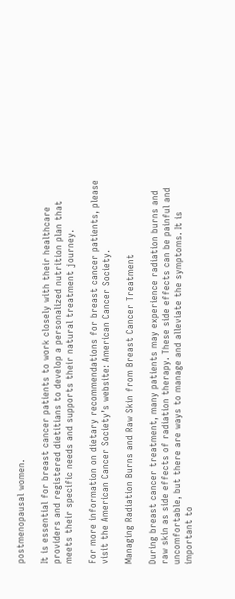postmenopausal women.

It is essential for breast cancer patients to work closely with their healthcare providers and registered dietitians to develop a personalized nutrition plan that meets their specific needs and supports their natural treatment journey.

For more information on dietary recommendations for breast cancer patients, please visit the American Cancer Society’s website: American Cancer Society.

Managing Radiation Burns and Raw Skin from Breast Cancer Treatment

During breast cancer treatment, many patients may experience radiation burns and raw skin as side effects of radiation therapy. These side effects can be painful and uncomfortable, but there are ways to manage and alleviate the symptoms. It is important to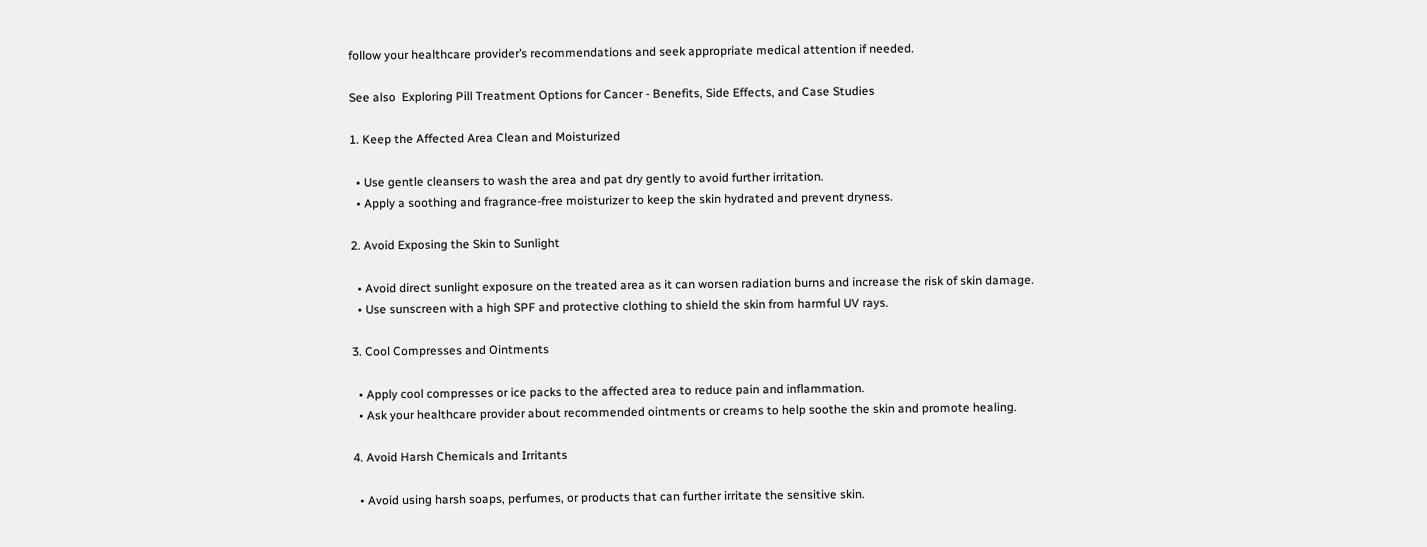follow your healthcare provider’s recommendations and seek appropriate medical attention if needed.

See also  Exploring Pill Treatment Options for Cancer - Benefits, Side Effects, and Case Studies

1. Keep the Affected Area Clean and Moisturized

  • Use gentle cleansers to wash the area and pat dry gently to avoid further irritation.
  • Apply a soothing and fragrance-free moisturizer to keep the skin hydrated and prevent dryness.

2. Avoid Exposing the Skin to Sunlight

  • Avoid direct sunlight exposure on the treated area as it can worsen radiation burns and increase the risk of skin damage.
  • Use sunscreen with a high SPF and protective clothing to shield the skin from harmful UV rays.

3. Cool Compresses and Ointments

  • Apply cool compresses or ice packs to the affected area to reduce pain and inflammation.
  • Ask your healthcare provider about recommended ointments or creams to help soothe the skin and promote healing.

4. Avoid Harsh Chemicals and Irritants

  • Avoid using harsh soaps, perfumes, or products that can further irritate the sensitive skin.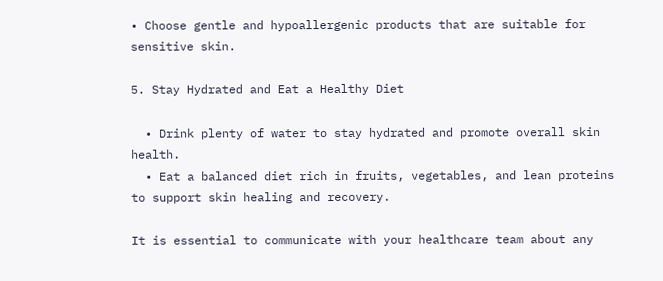• Choose gentle and hypoallergenic products that are suitable for sensitive skin.

5. Stay Hydrated and Eat a Healthy Diet

  • Drink plenty of water to stay hydrated and promote overall skin health.
  • Eat a balanced diet rich in fruits, vegetables, and lean proteins to support skin healing and recovery.

It is essential to communicate with your healthcare team about any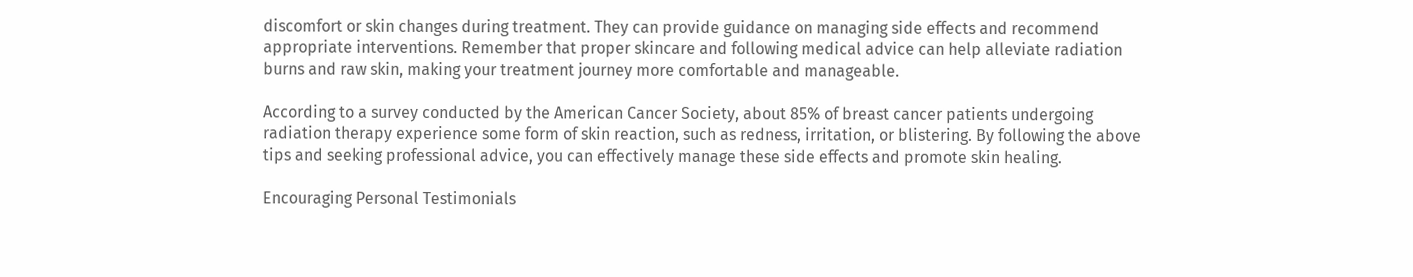discomfort or skin changes during treatment. They can provide guidance on managing side effects and recommend appropriate interventions. Remember that proper skincare and following medical advice can help alleviate radiation burns and raw skin, making your treatment journey more comfortable and manageable.

According to a survey conducted by the American Cancer Society, about 85% of breast cancer patients undergoing radiation therapy experience some form of skin reaction, such as redness, irritation, or blistering. By following the above tips and seeking professional advice, you can effectively manage these side effects and promote skin healing.

Encouraging Personal Testimonials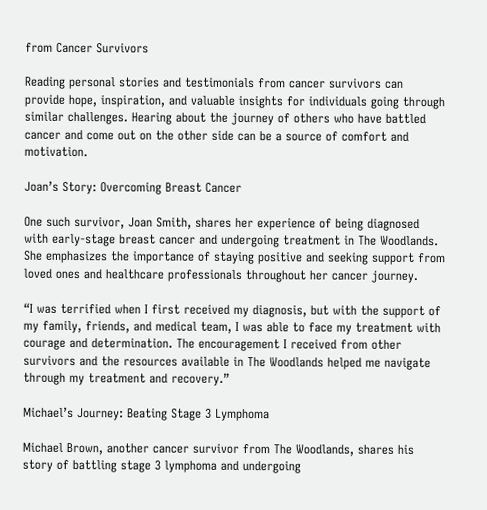from Cancer Survivors

Reading personal stories and testimonials from cancer survivors can provide hope, inspiration, and valuable insights for individuals going through similar challenges. Hearing about the journey of others who have battled cancer and come out on the other side can be a source of comfort and motivation.

Joan’s Story: Overcoming Breast Cancer

One such survivor, Joan Smith, shares her experience of being diagnosed with early-stage breast cancer and undergoing treatment in The Woodlands. She emphasizes the importance of staying positive and seeking support from loved ones and healthcare professionals throughout her cancer journey.

“I was terrified when I first received my diagnosis, but with the support of my family, friends, and medical team, I was able to face my treatment with courage and determination. The encouragement I received from other survivors and the resources available in The Woodlands helped me navigate through my treatment and recovery.”

Michael’s Journey: Beating Stage 3 Lymphoma

Michael Brown, another cancer survivor from The Woodlands, shares his story of battling stage 3 lymphoma and undergoing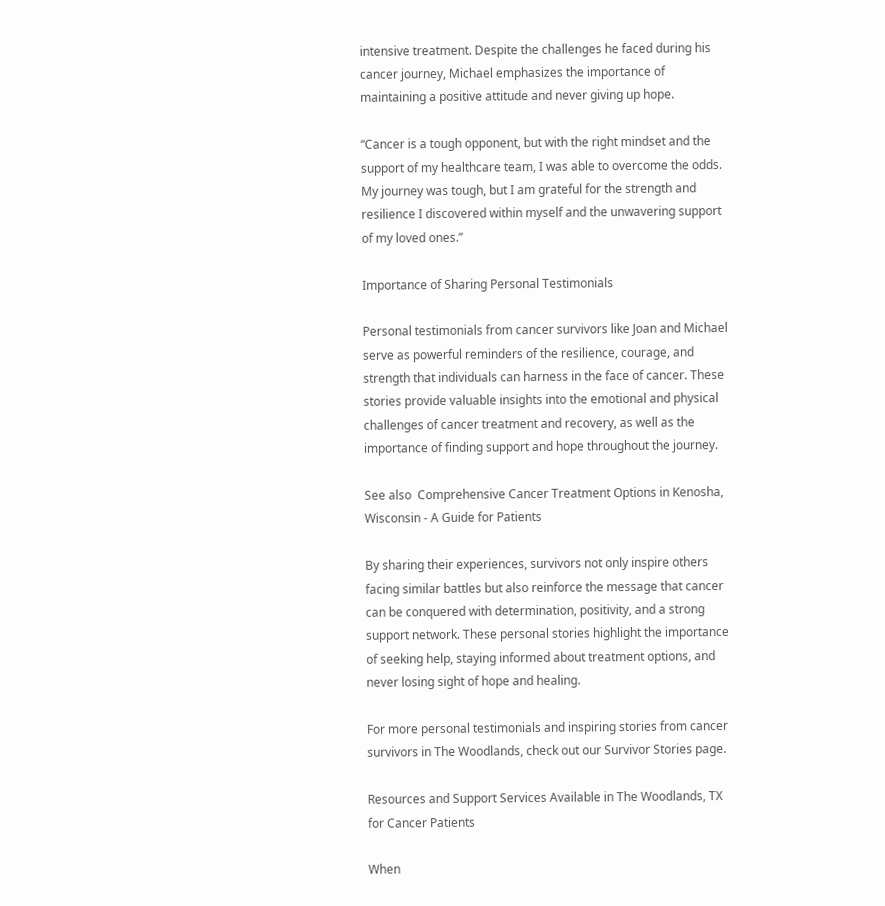intensive treatment. Despite the challenges he faced during his cancer journey, Michael emphasizes the importance of maintaining a positive attitude and never giving up hope.

“Cancer is a tough opponent, but with the right mindset and the support of my healthcare team, I was able to overcome the odds. My journey was tough, but I am grateful for the strength and resilience I discovered within myself and the unwavering support of my loved ones.”

Importance of Sharing Personal Testimonials

Personal testimonials from cancer survivors like Joan and Michael serve as powerful reminders of the resilience, courage, and strength that individuals can harness in the face of cancer. These stories provide valuable insights into the emotional and physical challenges of cancer treatment and recovery, as well as the importance of finding support and hope throughout the journey.

See also  Comprehensive Cancer Treatment Options in Kenosha, Wisconsin - A Guide for Patients

By sharing their experiences, survivors not only inspire others facing similar battles but also reinforce the message that cancer can be conquered with determination, positivity, and a strong support network. These personal stories highlight the importance of seeking help, staying informed about treatment options, and never losing sight of hope and healing.

For more personal testimonials and inspiring stories from cancer survivors in The Woodlands, check out our Survivor Stories page.

Resources and Support Services Available in The Woodlands, TX for Cancer Patients

When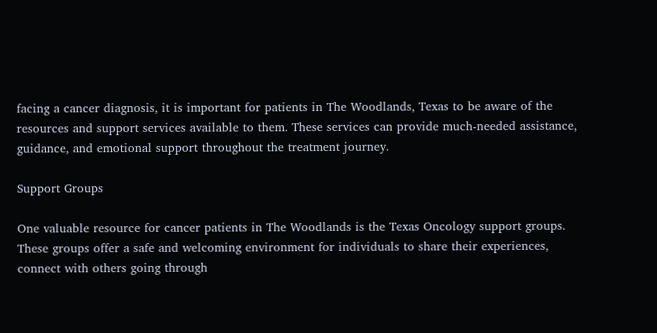facing a cancer diagnosis, it is important for patients in The Woodlands, Texas to be aware of the resources and support services available to them. These services can provide much-needed assistance, guidance, and emotional support throughout the treatment journey.

Support Groups

One valuable resource for cancer patients in The Woodlands is the Texas Oncology support groups. These groups offer a safe and welcoming environment for individuals to share their experiences, connect with others going through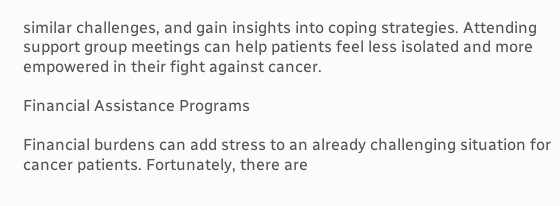similar challenges, and gain insights into coping strategies. Attending support group meetings can help patients feel less isolated and more empowered in their fight against cancer.

Financial Assistance Programs

Financial burdens can add stress to an already challenging situation for cancer patients. Fortunately, there are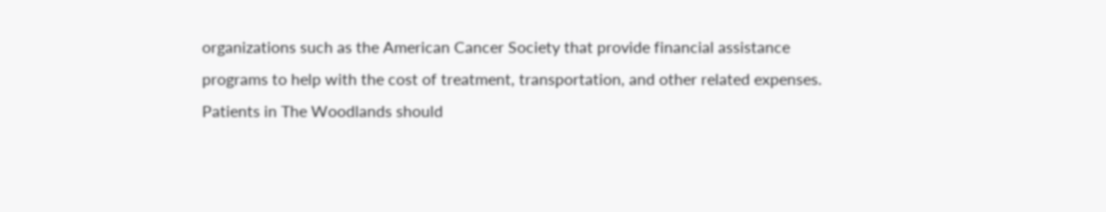organizations such as the American Cancer Society that provide financial assistance programs to help with the cost of treatment, transportation, and other related expenses. Patients in The Woodlands should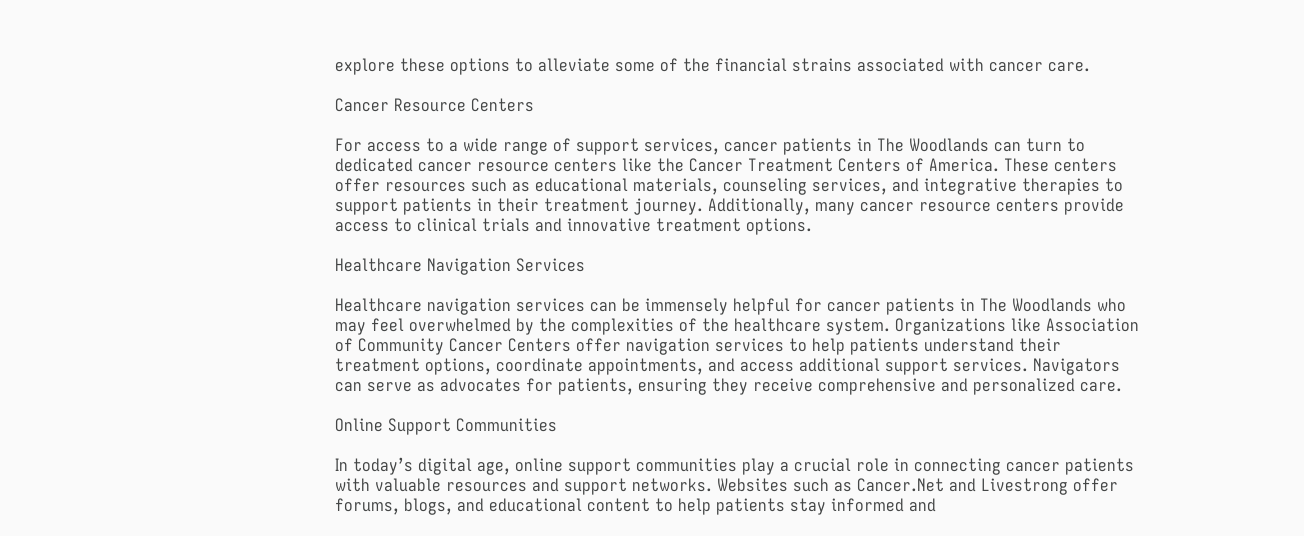explore these options to alleviate some of the financial strains associated with cancer care.

Cancer Resource Centers

For access to a wide range of support services, cancer patients in The Woodlands can turn to dedicated cancer resource centers like the Cancer Treatment Centers of America. These centers offer resources such as educational materials, counseling services, and integrative therapies to support patients in their treatment journey. Additionally, many cancer resource centers provide access to clinical trials and innovative treatment options.

Healthcare Navigation Services

Healthcare navigation services can be immensely helpful for cancer patients in The Woodlands who may feel overwhelmed by the complexities of the healthcare system. Organizations like Association of Community Cancer Centers offer navigation services to help patients understand their treatment options, coordinate appointments, and access additional support services. Navigators can serve as advocates for patients, ensuring they receive comprehensive and personalized care.

Online Support Communities

In today’s digital age, online support communities play a crucial role in connecting cancer patients with valuable resources and support networks. Websites such as Cancer.Net and Livestrong offer forums, blogs, and educational content to help patients stay informed and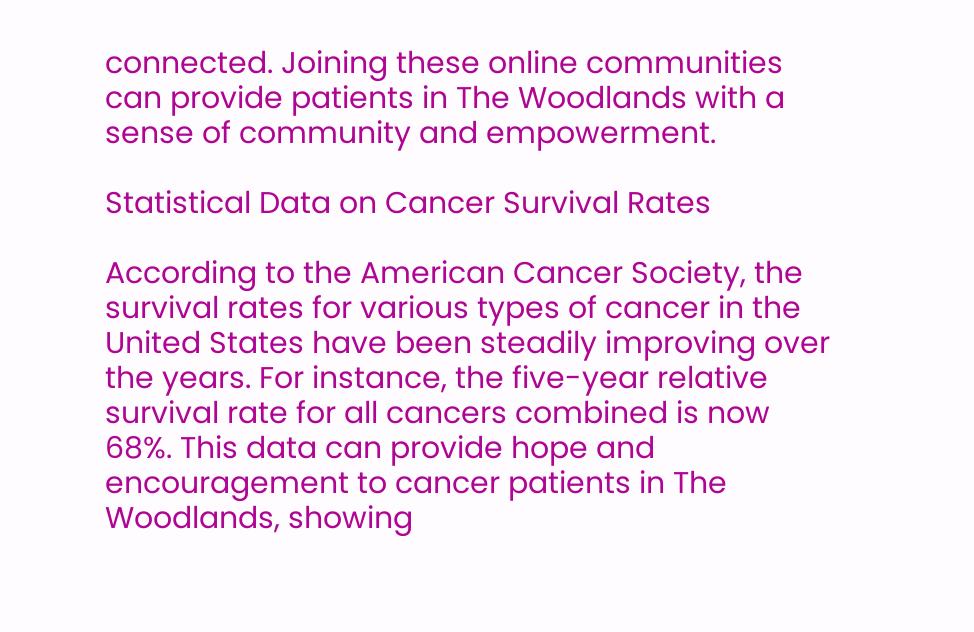connected. Joining these online communities can provide patients in The Woodlands with a sense of community and empowerment.

Statistical Data on Cancer Survival Rates

According to the American Cancer Society, the survival rates for various types of cancer in the United States have been steadily improving over the years. For instance, the five-year relative survival rate for all cancers combined is now 68%. This data can provide hope and encouragement to cancer patients in The Woodlands, showing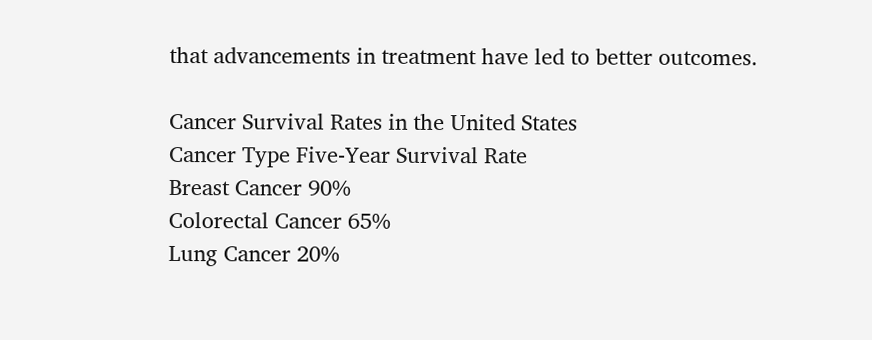that advancements in treatment have led to better outcomes.

Cancer Survival Rates in the United States
Cancer Type Five-Year Survival Rate
Breast Cancer 90%
Colorectal Cancer 65%
Lung Cancer 20%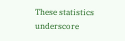These statistics underscore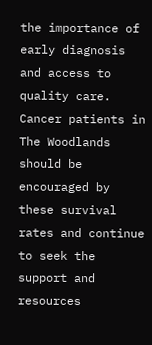the importance of early diagnosis and access to quality care. Cancer patients in The Woodlands should be encouraged by these survival rates and continue to seek the support and resources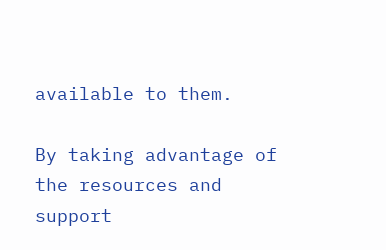available to them.

By taking advantage of the resources and support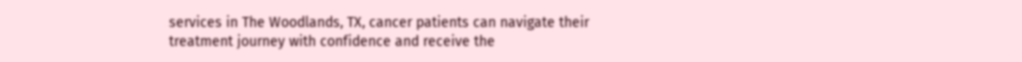services in The Woodlands, TX, cancer patients can navigate their treatment journey with confidence and receive the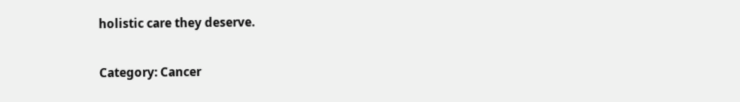holistic care they deserve.

Category: Cancer